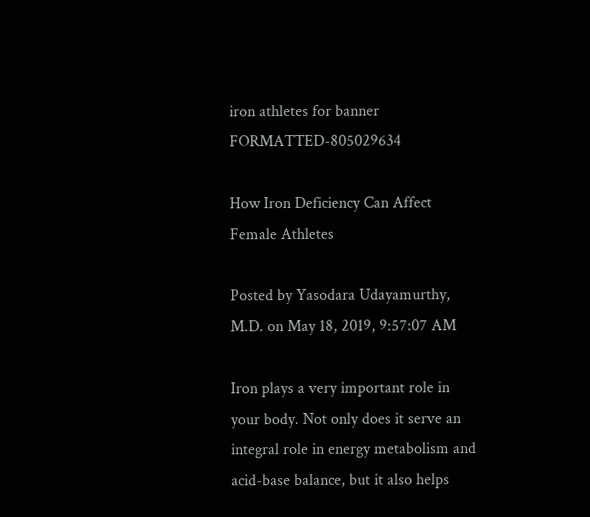iron athletes for banner FORMATTED-805029634

How Iron Deficiency Can Affect Female Athletes

Posted by Yasodara Udayamurthy, M.D. on May 18, 2019, 9:57:07 AM

Iron plays a very important role in your body. Not only does it serve an integral role in energy metabolism and acid-base balance, but it also helps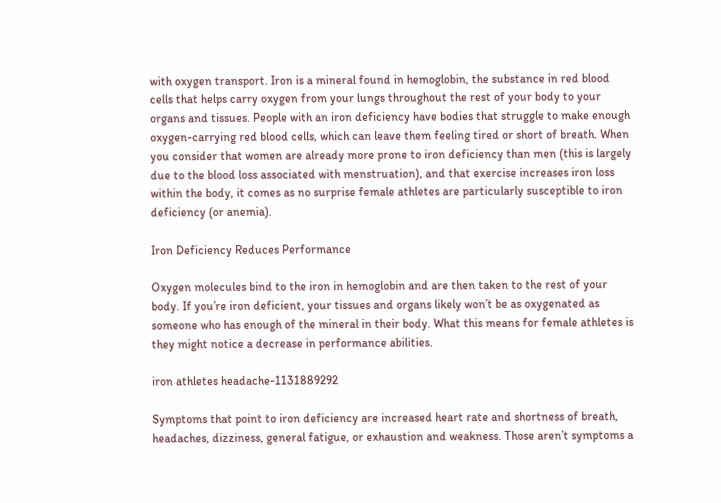with oxygen transport. Iron is a mineral found in hemoglobin, the substance in red blood cells that helps carry oxygen from your lungs throughout the rest of your body to your organs and tissues. People with an iron deficiency have bodies that struggle to make enough oxygen-carrying red blood cells, which can leave them feeling tired or short of breath. When you consider that women are already more prone to iron deficiency than men (this is largely due to the blood loss associated with menstruation), and that exercise increases iron loss within the body, it comes as no surprise female athletes are particularly susceptible to iron deficiency (or anemia).

Iron Deficiency Reduces Performance

Oxygen molecules bind to the iron in hemoglobin and are then taken to the rest of your body. If you’re iron deficient, your tissues and organs likely won’t be as oxygenated as someone who has enough of the mineral in their body. What this means for female athletes is they might notice a decrease in performance abilities.

iron athletes headache-1131889292

Symptoms that point to iron deficiency are increased heart rate and shortness of breath, headaches, dizziness, general fatigue, or exhaustion and weakness. Those aren’t symptoms a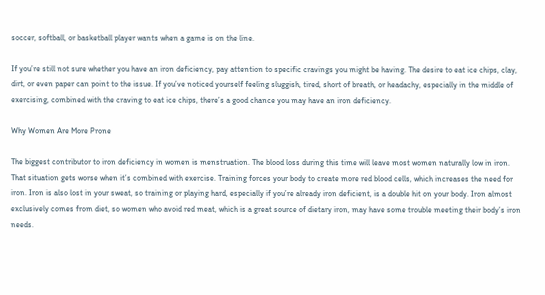soccer, softball, or basketball player wants when a game is on the line.

If you’re still not sure whether you have an iron deficiency, pay attention to specific cravings you might be having. The desire to eat ice chips, clay, dirt, or even paper can point to the issue. If you’ve noticed yourself feeling sluggish, tired, short of breath, or headachy, especially in the middle of exercising, combined with the craving to eat ice chips, there’s a good chance you may have an iron deficiency.

Why Women Are More Prone

The biggest contributor to iron deficiency in women is menstruation. The blood loss during this time will leave most women naturally low in iron. That situation gets worse when it’s combined with exercise. Training forces your body to create more red blood cells, which increases the need for iron. Iron is also lost in your sweat, so training or playing hard, especially if you’re already iron deficient, is a double hit on your body. Iron almost exclusively comes from diet, so women who avoid red meat, which is a great source of dietary iron, may have some trouble meeting their body’s iron needs.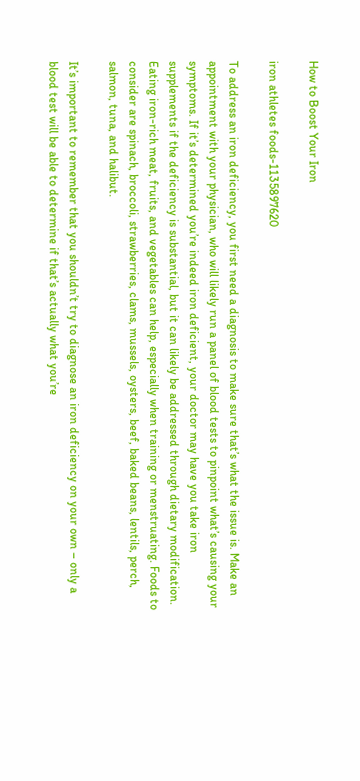How to Boost Your Iron

iron athletes foods-1135897620

To address an iron deficiency, you first need a diagnosis to make sure that’s what the issue is. Make an appointment with your physician, who will likely run a panel of blood tests to pinpoint what’s causing your symptoms. If it’s determined you’re indeed iron deficient, your doctor may have you take iron supplements if the deficiency is substantial, but it can likely be addressed through dietary modification. Eating iron-rich meat, fruits, and vegetables can help, especially when training or menstruating. Foods to consider are spinach, broccoli, strawberries, clams, mussels, oysters, beef, baked beans, lentils, perch, salmon, tuna, and halibut.

It’s important to remember that you shouldn’t try to diagnose an iron deficiency on your own – only a blood test will be able to determine if that’s actually what you’re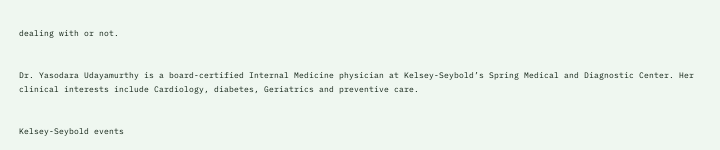dealing with or not.


Dr. Yasodara Udayamurthy is a board-certified Internal Medicine physician at Kelsey-Seybold’s Spring Medical and Diagnostic Center. Her clinical interests include Cardiology, diabetes, Geriatrics and preventive care.


Kelsey-Seybold events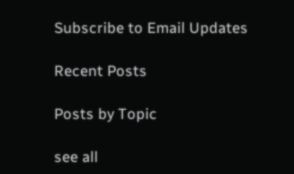Subscribe to Email Updates

Recent Posts

Posts by Topic

see all